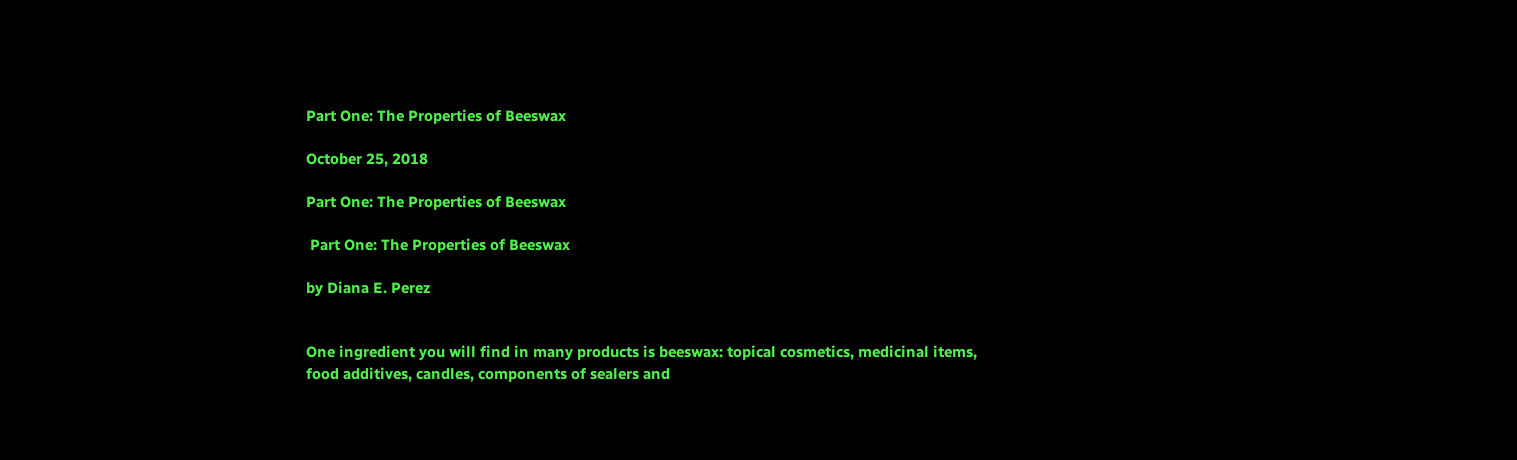Part One: The Properties of Beeswax

October 25, 2018

Part One: The Properties of Beeswax

 Part One: The Properties of Beeswax

by Diana E. Perez


One ingredient you will find in many products is beeswax: topical cosmetics, medicinal items, food additives, candles, components of sealers and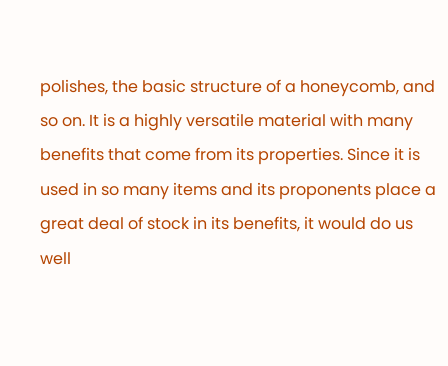polishes, the basic structure of a honeycomb, and so on. It is a highly versatile material with many benefits that come from its properties. Since it is used in so many items and its proponents place a great deal of stock in its benefits, it would do us well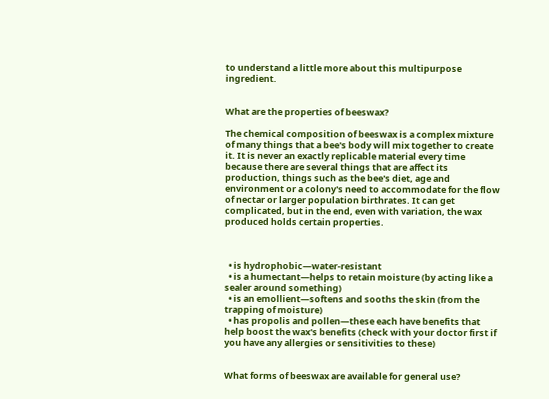to understand a little more about this multipurpose ingredient.


What are the properties of beeswax?

The chemical composition of beeswax is a complex mixture of many things that a bee's body will mix together to create it. It is never an exactly replicable material every time because there are several things that are affect its production, things such as the bee's diet, age and environment or a colony's need to accommodate for the flow of nectar or larger population birthrates. It can get complicated, but in the end, even with variation, the wax produced holds certain properties.



  • is hydrophobic—water-resistant
  • is a humectant—helps to retain moisture (by acting like a sealer around something)
  • is an emollient—softens and sooths the skin (from the trapping of moisture)
  • has propolis and pollen—these each have benefits that help boost the wax's benefits (check with your doctor first if you have any allergies or sensitivities to these)


What forms of beeswax are available for general use?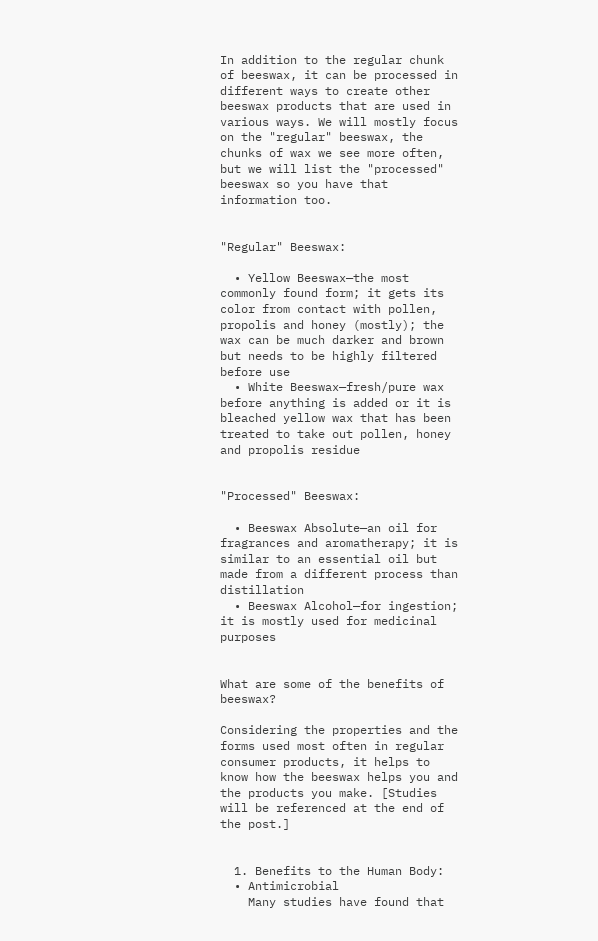In addition to the regular chunk of beeswax, it can be processed in different ways to create other beeswax products that are used in various ways. We will mostly focus on the "regular" beeswax, the chunks of wax we see more often, but we will list the "processed" beeswax so you have that information too.


"Regular" Beeswax:

  • Yellow Beeswax—the most commonly found form; it gets its color from contact with pollen, propolis and honey (mostly); the wax can be much darker and brown but needs to be highly filtered before use
  • White Beeswax—fresh/pure wax before anything is added or it is bleached yellow wax that has been treated to take out pollen, honey and propolis residue


"Processed" Beeswax:

  • Beeswax Absolute—an oil for fragrances and aromatherapy; it is similar to an essential oil but made from a different process than distillation
  • Beeswax Alcohol—for ingestion; it is mostly used for medicinal purposes


What are some of the benefits of beeswax?

Considering the properties and the forms used most often in regular consumer products, it helps to know how the beeswax helps you and the products you make. [Studies will be referenced at the end of the post.]


  1. Benefits to the Human Body:
  • Antimicrobial
    Many studies have found that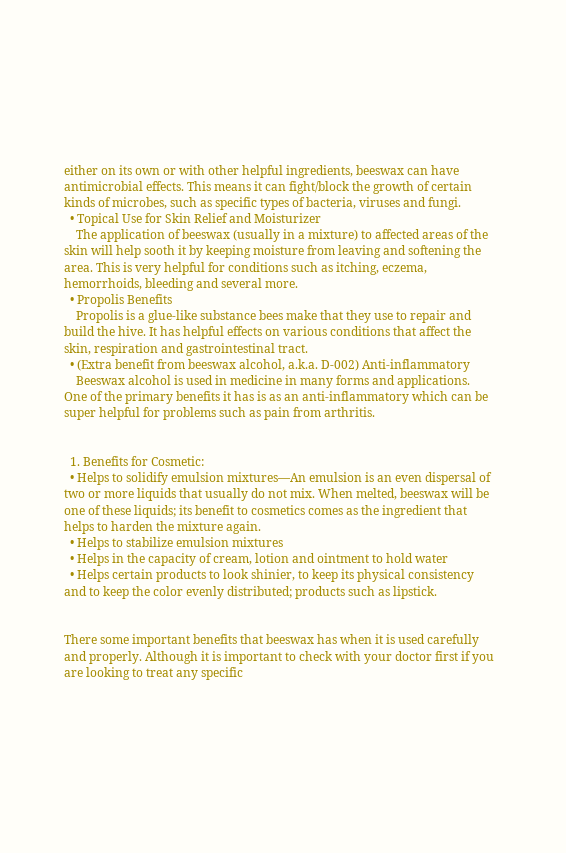either on its own or with other helpful ingredients, beeswax can have antimicrobial effects. This means it can fight/block the growth of certain kinds of microbes, such as specific types of bacteria, viruses and fungi.
  • Topical Use for Skin Relief and Moisturizer
    The application of beeswax (usually in a mixture) to affected areas of the skin will help sooth it by keeping moisture from leaving and softening the area. This is very helpful for conditions such as itching, eczema, hemorrhoids, bleeding and several more.
  • Propolis Benefits
    Propolis is a glue-like substance bees make that they use to repair and build the hive. It has helpful effects on various conditions that affect the skin, respiration and gastrointestinal tract.
  • (Extra benefit from beeswax alcohol, a.k.a. D-002) Anti-inflammatory
    Beeswax alcohol is used in medicine in many forms and applications. One of the primary benefits it has is as an anti-inflammatory which can be super helpful for problems such as pain from arthritis.


  1. Benefits for Cosmetic:
  • Helps to solidify emulsion mixtures—An emulsion is an even dispersal of two or more liquids that usually do not mix. When melted, beeswax will be one of these liquids; its benefit to cosmetics comes as the ingredient that helps to harden the mixture again.
  • Helps to stabilize emulsion mixtures
  • Helps in the capacity of cream, lotion and ointment to hold water
  • Helps certain products to look shinier, to keep its physical consistency and to keep the color evenly distributed; products such as lipstick.


There some important benefits that beeswax has when it is used carefully and properly. Although it is important to check with your doctor first if you are looking to treat any specific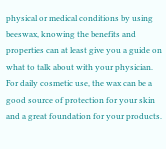physical or medical conditions by using beeswax, knowing the benefits and properties can at least give you a guide on what to talk about with your physician. For daily cosmetic use, the wax can be a good source of protection for your skin and a great foundation for your products.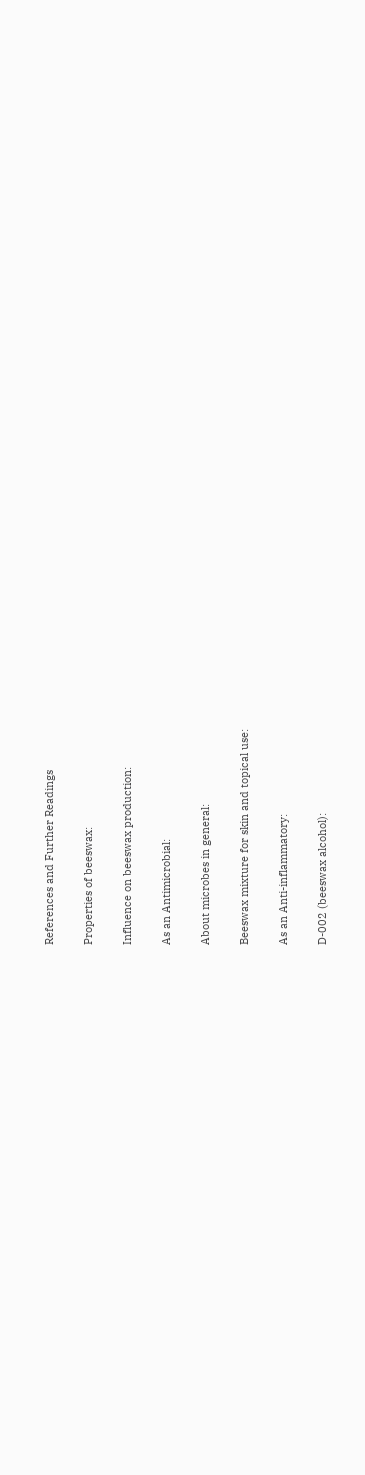References and Further Readings


Properties of beeswax:


Influence on beeswax production:


As an Antimicrobial:


About microbes in general:


Beeswax mixture for skin and topical use:


As an Anti-inflammatory:


D-002 (beeswax alcohol):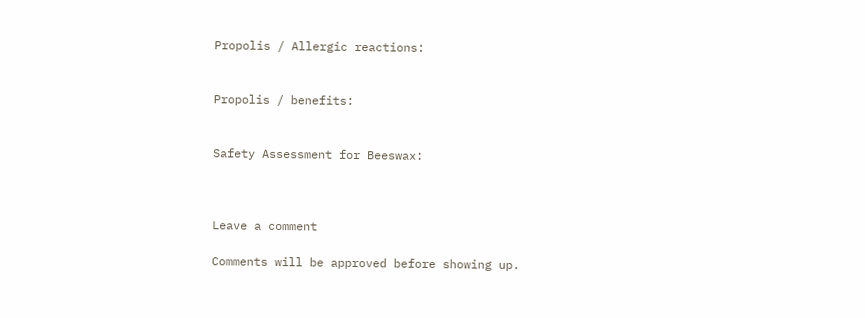Propolis / Allergic reactions:


Propolis / benefits:


Safety Assessment for Beeswax:



Leave a comment

Comments will be approved before showing up.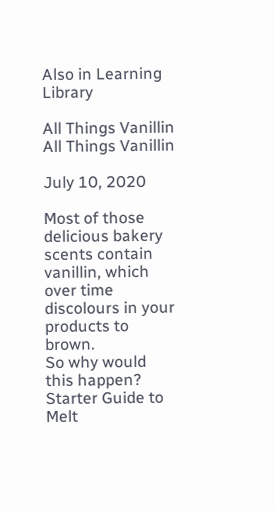Also in Learning Library

All Things Vanillin
All Things Vanillin

July 10, 2020

Most of those delicious bakery scents contain vanillin, which over time discolours in your products to brown.
So why would this happen?
Starter Guide to Melt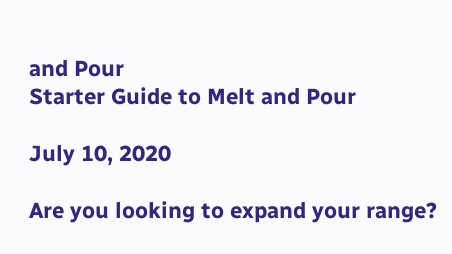and Pour
Starter Guide to Melt and Pour

July 10, 2020

Are you looking to expand your range?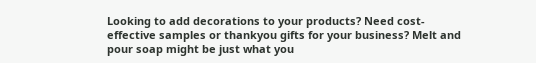Looking to add decorations to your products? Need cost-effective samples or thankyou gifts for your business? Melt and pour soap might be just what you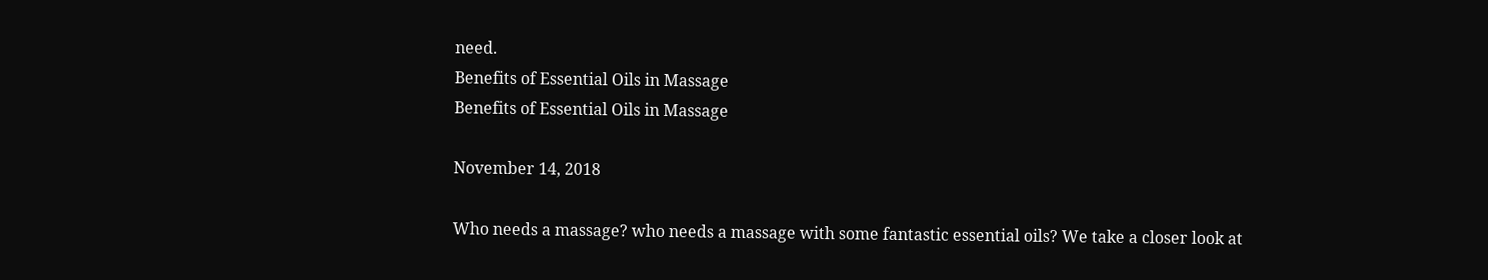need.
Benefits of Essential Oils in Massage
Benefits of Essential Oils in Massage

November 14, 2018

Who needs a massage? who needs a massage with some fantastic essential oils? We take a closer look at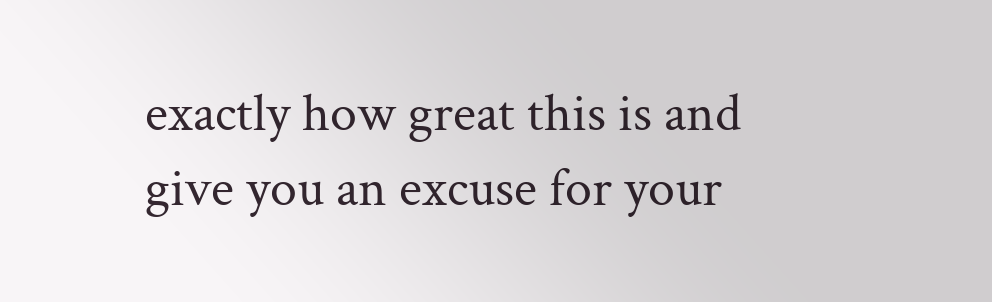exactly how great this is and give you an excuse for your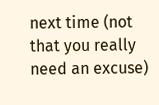next time (not that you really need an excuse)